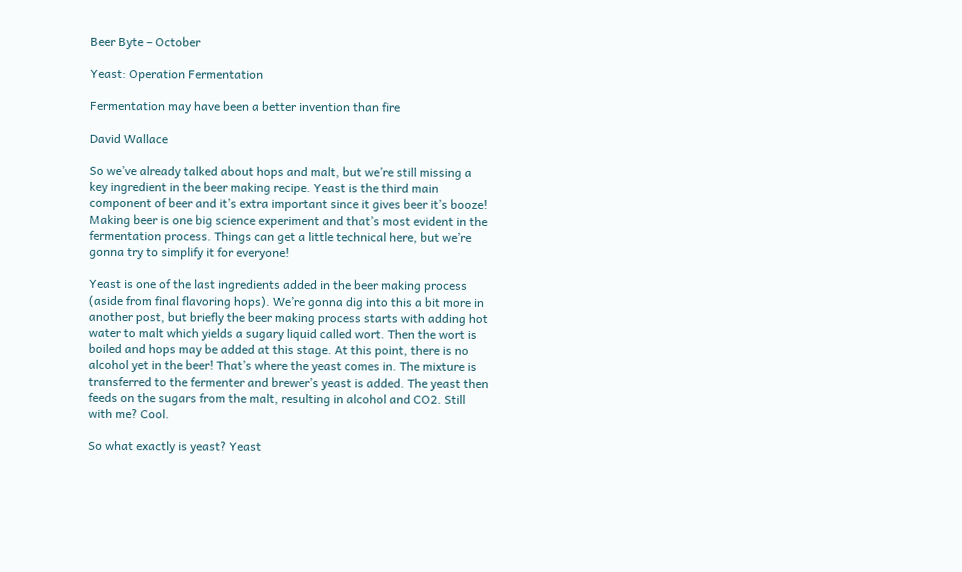Beer Byte – October

Yeast: Operation Fermentation

Fermentation may have been a better invention than fire

David Wallace

So we’ve already talked about hops and malt, but we’re still missing a key ingredient in the beer making recipe. Yeast is the third main component of beer and it’s extra important since it gives beer it’s booze! Making beer is one big science experiment and that’s most evident in the fermentation process. Things can get a little technical here, but we’re gonna try to simplify it for everyone!

Yeast is one of the last ingredients added in the beer making process (aside from final flavoring hops). We’re gonna dig into this a bit more in another post, but briefly the beer making process starts with adding hot water to malt which yields a sugary liquid called wort. Then the wort is boiled and hops may be added at this stage. At this point, there is no alcohol yet in the beer! That’s where the yeast comes in. The mixture is transferred to the fermenter and brewer’s yeast is added. The yeast then feeds on the sugars from the malt, resulting in alcohol and CO2. Still with me? Cool.

So what exactly is yeast? Yeast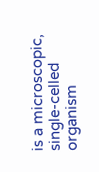is a microscopic, single-celled organism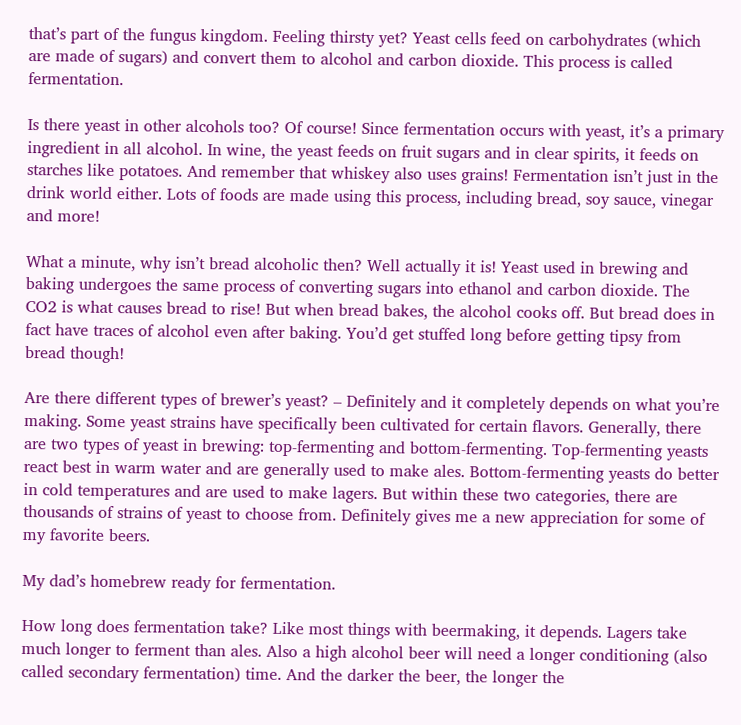that’s part of the fungus kingdom. Feeling thirsty yet? Yeast cells feed on carbohydrates (which are made of sugars) and convert them to alcohol and carbon dioxide. This process is called fermentation.

Is there yeast in other alcohols too? Of course! Since fermentation occurs with yeast, it’s a primary ingredient in all alcohol. In wine, the yeast feeds on fruit sugars and in clear spirits, it feeds on starches like potatoes. And remember that whiskey also uses grains! Fermentation isn’t just in the drink world either. Lots of foods are made using this process, including bread, soy sauce, vinegar and more!

What a minute, why isn’t bread alcoholic then? Well actually it is! Yeast used in brewing and baking undergoes the same process of converting sugars into ethanol and carbon dioxide. The CO2 is what causes bread to rise! But when bread bakes, the alcohol cooks off. But bread does in fact have traces of alcohol even after baking. You’d get stuffed long before getting tipsy from bread though!

Are there different types of brewer’s yeast? – Definitely and it completely depends on what you’re making. Some yeast strains have specifically been cultivated for certain flavors. Generally, there are two types of yeast in brewing: top-fermenting and bottom-fermenting. Top-fermenting yeasts react best in warm water and are generally used to make ales. Bottom-fermenting yeasts do better in cold temperatures and are used to make lagers. But within these two categories, there are thousands of strains of yeast to choose from. Definitely gives me a new appreciation for some of my favorite beers.

My dad’s homebrew ready for fermentation.

How long does fermentation take? Like most things with beermaking, it depends. Lagers take much longer to ferment than ales. Also a high alcohol beer will need a longer conditioning (also called secondary fermentation) time. And the darker the beer, the longer the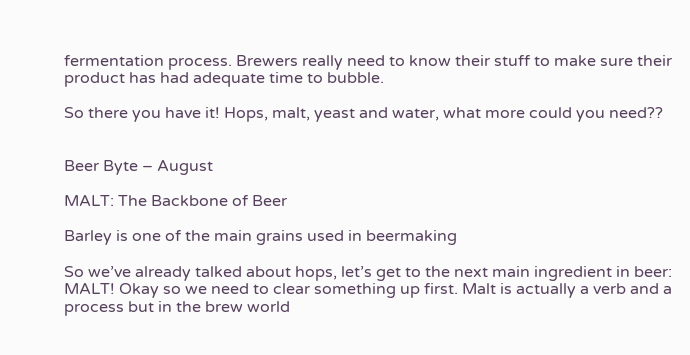fermentation process. Brewers really need to know their stuff to make sure their product has had adequate time to bubble.

So there you have it! Hops, malt, yeast and water, what more could you need??


Beer Byte – August

MALT: The Backbone of Beer

Barley is one of the main grains used in beermaking

So we’ve already talked about hops, let’s get to the next main ingredient in beer: MALT! Okay so we need to clear something up first. Malt is actually a verb and a process but in the brew world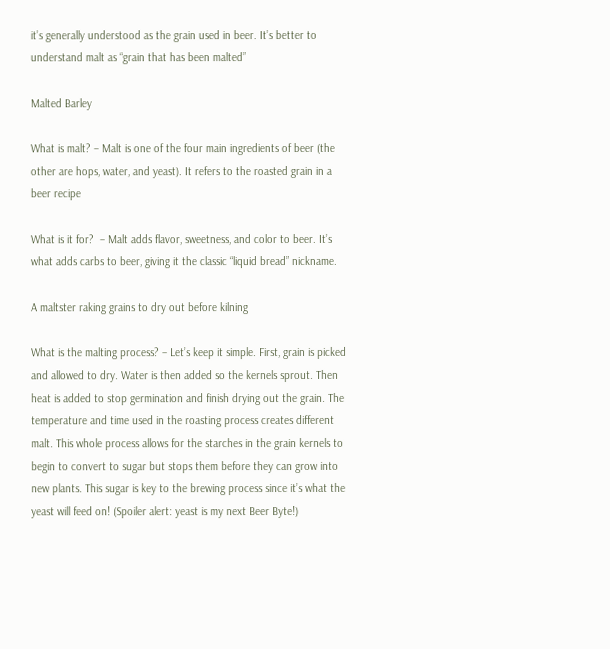it’s generally understood as the grain used in beer. It’s better to understand malt as “grain that has been malted”

Malted Barley

What is malt? – Malt is one of the four main ingredients of beer (the other are hops, water, and yeast). It refers to the roasted grain in a beer recipe

What is it for?  – Malt adds flavor, sweetness, and color to beer. It’s what adds carbs to beer, giving it the classic “liquid bread” nickname.

A maltster raking grains to dry out before kilning

What is the malting process? – Let’s keep it simple. First, grain is picked and allowed to dry. Water is then added so the kernels sprout. Then heat is added to stop germination and finish drying out the grain. The temperature and time used in the roasting process creates different malt. This whole process allows for the starches in the grain kernels to begin to convert to sugar but stops them before they can grow into new plants. This sugar is key to the brewing process since it’s what the yeast will feed on! (Spoiler alert: yeast is my next Beer Byte!)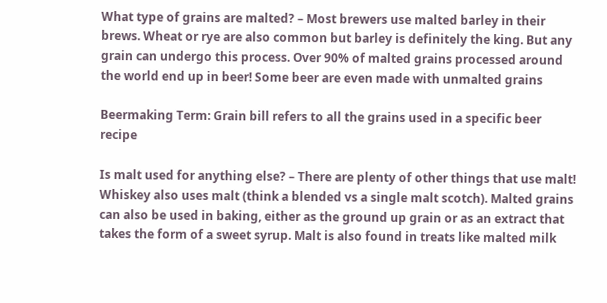What type of grains are malted? – Most brewers use malted barley in their brews. Wheat or rye are also common but barley is definitely the king. But any grain can undergo this process. Over 90% of malted grains processed around the world end up in beer! Some beer are even made with unmalted grains

Beermaking Term: Grain bill refers to all the grains used in a specific beer recipe

Is malt used for anything else? – There are plenty of other things that use malt! Whiskey also uses malt (think a blended vs a single malt scotch). Malted grains can also be used in baking, either as the ground up grain or as an extract that takes the form of a sweet syrup. Malt is also found in treats like malted milk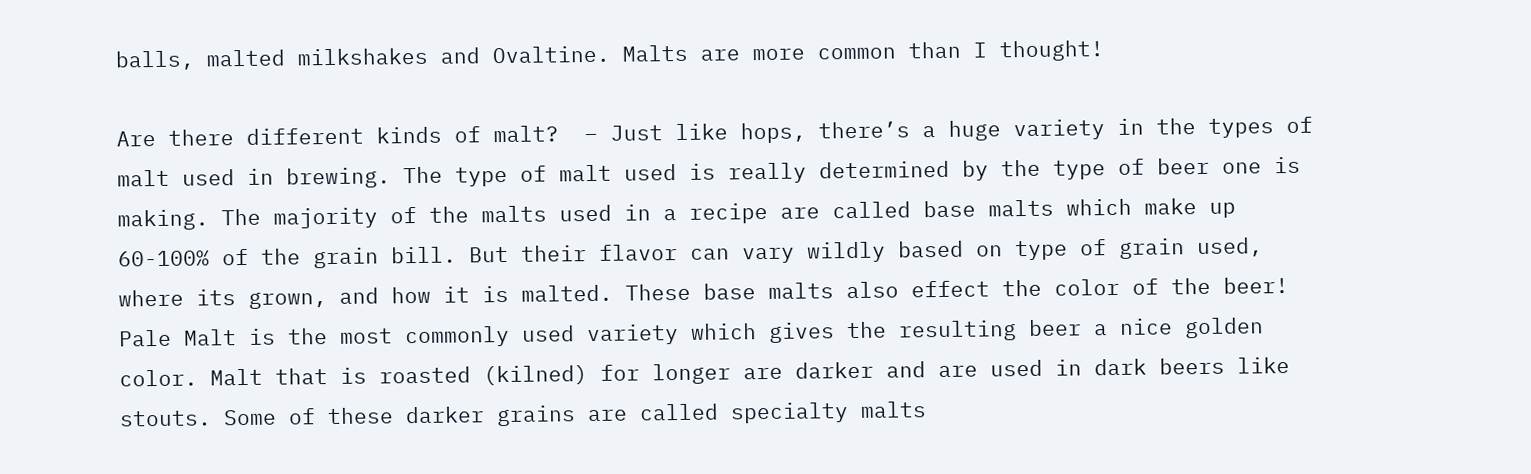balls, malted milkshakes and Ovaltine. Malts are more common than I thought!

Are there different kinds of malt?  – Just like hops, there’s a huge variety in the types of malt used in brewing. The type of malt used is really determined by the type of beer one is making. The majority of the malts used in a recipe are called base malts which make up 60-100% of the grain bill. But their flavor can vary wildly based on type of grain used, where its grown, and how it is malted. These base malts also effect the color of the beer! Pale Malt is the most commonly used variety which gives the resulting beer a nice golden color. Malt that is roasted (kilned) for longer are darker and are used in dark beers like stouts. Some of these darker grains are called specialty malts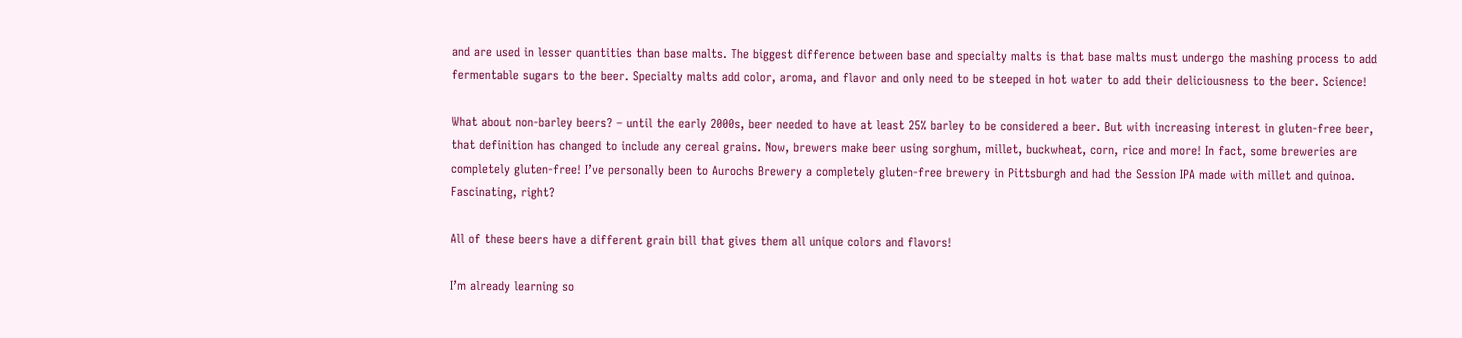and are used in lesser quantities than base malts. The biggest difference between base and specialty malts is that base malts must undergo the mashing process to add fermentable sugars to the beer. Specialty malts add color, aroma, and flavor and only need to be steeped in hot water to add their deliciousness to the beer. Science!

What about non-barley beers? – until the early 2000s, beer needed to have at least 25% barley to be considered a beer. But with increasing interest in gluten-free beer, that definition has changed to include any cereal grains. Now, brewers make beer using sorghum, millet, buckwheat, corn, rice and more! In fact, some breweries are completely gluten-free! I’ve personally been to Aurochs Brewery a completely gluten-free brewery in Pittsburgh and had the Session IPA made with millet and quinoa. Fascinating, right?

All of these beers have a different grain bill that gives them all unique colors and flavors!

I’m already learning so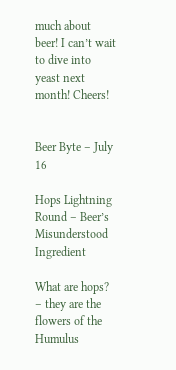much about beer! I can’t wait to dive into yeast next month! Cheers!


Beer Byte – July 16

Hops Lightning Round – Beer’s Misunderstood Ingredient

What are hops? – they are the flowers of the Humulus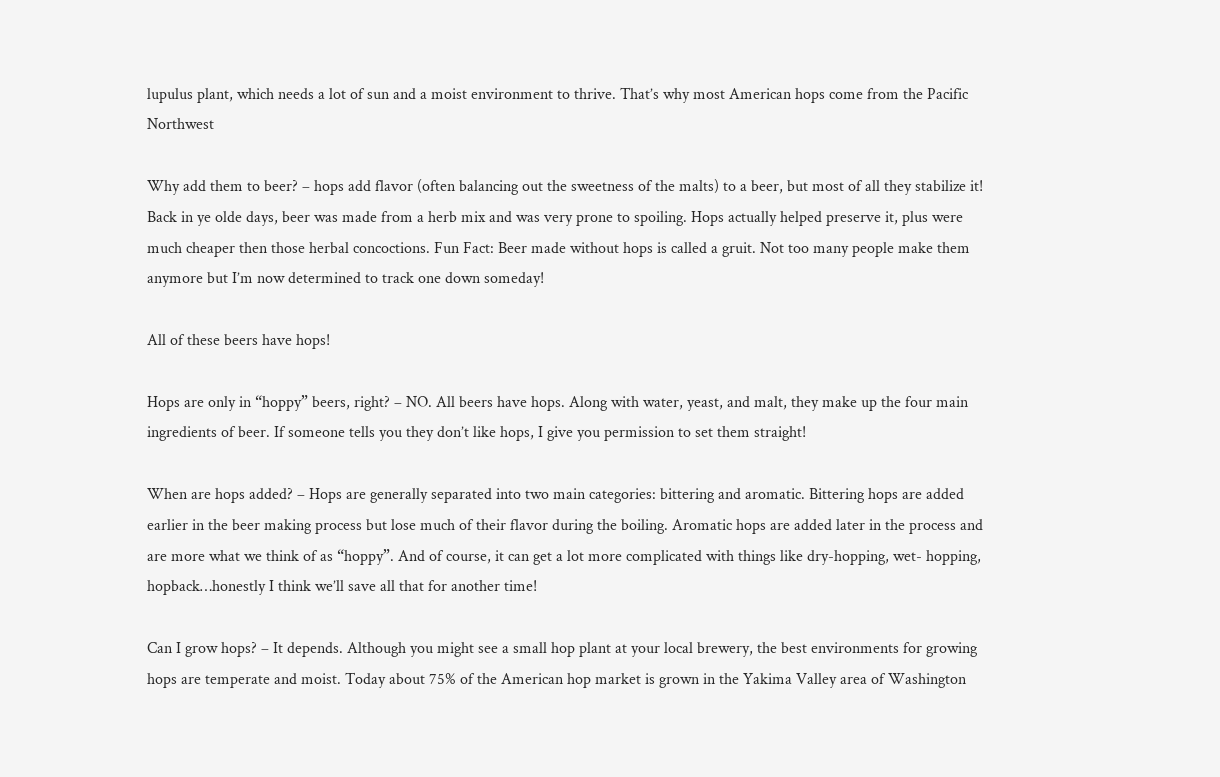lupulus plant, which needs a lot of sun and a moist environment to thrive. That’s why most American hops come from the Pacific Northwest

Why add them to beer? – hops add flavor (often balancing out the sweetness of the malts) to a beer, but most of all they stabilize it! Back in ye olde days, beer was made from a herb mix and was very prone to spoiling. Hops actually helped preserve it, plus were much cheaper then those herbal concoctions. Fun Fact: Beer made without hops is called a gruit. Not too many people make them anymore but I’m now determined to track one down someday!

All of these beers have hops!

Hops are only in “hoppy” beers, right? – NO. All beers have hops. Along with water, yeast, and malt, they make up the four main ingredients of beer. If someone tells you they don’t like hops, I give you permission to set them straight!

When are hops added? – Hops are generally separated into two main categories: bittering and aromatic. Bittering hops are added earlier in the beer making process but lose much of their flavor during the boiling. Aromatic hops are added later in the process and are more what we think of as “hoppy”. And of course, it can get a lot more complicated with things like dry-hopping, wet- hopping, hopback…honestly I think we’ll save all that for another time!

Can I grow hops? – It depends. Although you might see a small hop plant at your local brewery, the best environments for growing hops are temperate and moist. Today about 75% of the American hop market is grown in the Yakima Valley area of Washington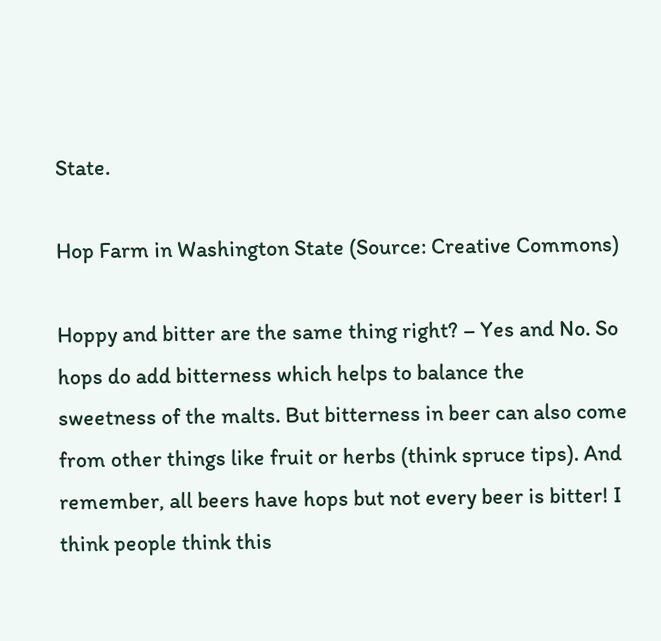State.

Hop Farm in Washington State (Source: Creative Commons)

Hoppy and bitter are the same thing right? – Yes and No. So hops do add bitterness which helps to balance the sweetness of the malts. But bitterness in beer can also come from other things like fruit or herbs (think spruce tips). And remember, all beers have hops but not every beer is bitter! I think people think this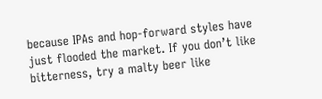because IPAs and hop-forward styles have just flooded the market. If you don’t like bitterness, try a malty beer like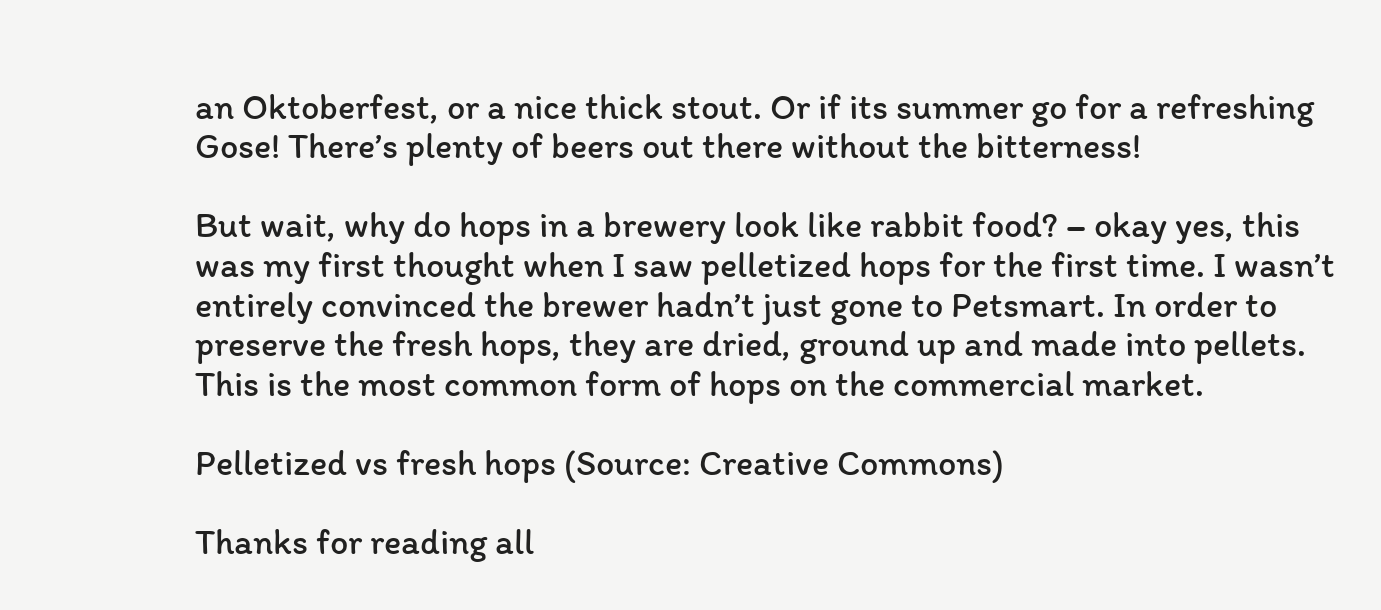an Oktoberfest, or a nice thick stout. Or if its summer go for a refreshing Gose! There’s plenty of beers out there without the bitterness!

But wait, why do hops in a brewery look like rabbit food? – okay yes, this was my first thought when I saw pelletized hops for the first time. I wasn’t entirely convinced the brewer hadn’t just gone to Petsmart. In order to preserve the fresh hops, they are dried, ground up and made into pellets. This is the most common form of hops on the commercial market.

Pelletized vs fresh hops (Source: Creative Commons)

Thanks for reading all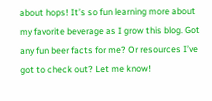about hops! It’s so fun learning more about my favorite beverage as I grow this blog. Got any fun beer facts for me? Or resources I’ve got to check out? Let me know!